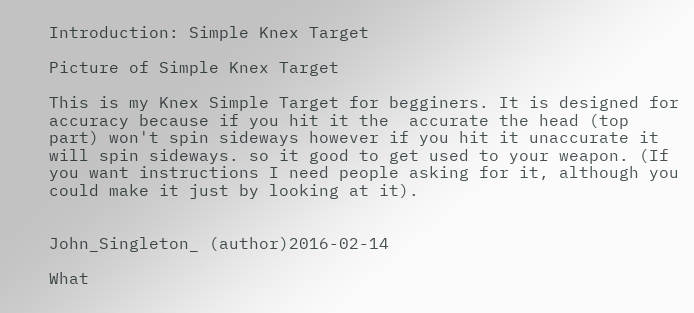Introduction: Simple Knex Target

Picture of Simple Knex Target

This is my Knex Simple Target for begginers. It is designed for accuracy because if you hit it the  accurate the head (top part) won't spin sideways however if you hit it unaccurate it will spin sideways. so it good to get used to your weapon. (If you want instructions I need people asking for it, although you could make it just by looking at it).


John_Singleton_ (author)2016-02-14

What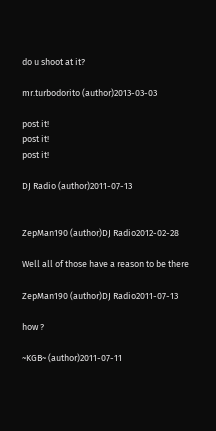do u shoot at it?

mr.turbodorito (author)2013-03-03

post it!
post it!
post it!

DJ Radio (author)2011-07-13


ZepMan190 (author)DJ Radio2012-02-28

Well all of those have a reason to be there

ZepMan190 (author)DJ Radio2011-07-13

how ?

~KGB~ (author)2011-07-11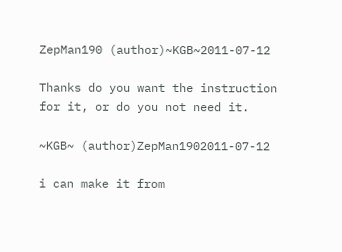ZepMan190 (author)~KGB~2011-07-12

Thanks do you want the instruction for it, or do you not need it.

~KGB~ (author)ZepMan1902011-07-12

i can make it from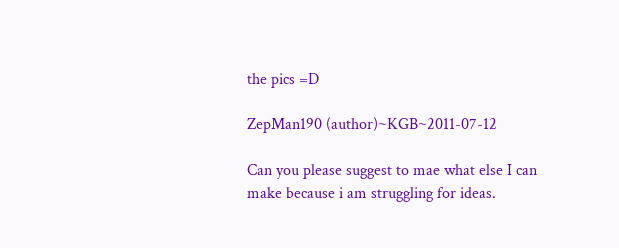the pics =D

ZepMan190 (author)~KGB~2011-07-12

Can you please suggest to mae what else I can make because i am struggling for ideas.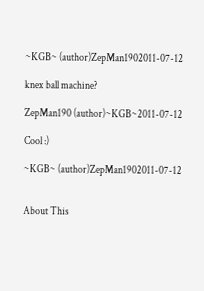~KGB~ (author)ZepMan1902011-07-12

knex ball machine?

ZepMan190 (author)~KGB~2011-07-12

Cool :)

~KGB~ (author)ZepMan1902011-07-12


About This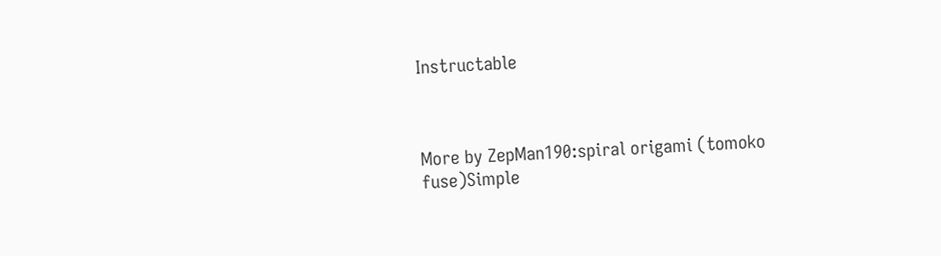Instructable



More by ZepMan190:spiral origami (tomoko fuse)Simple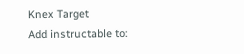Knex Target
Add instructable to: